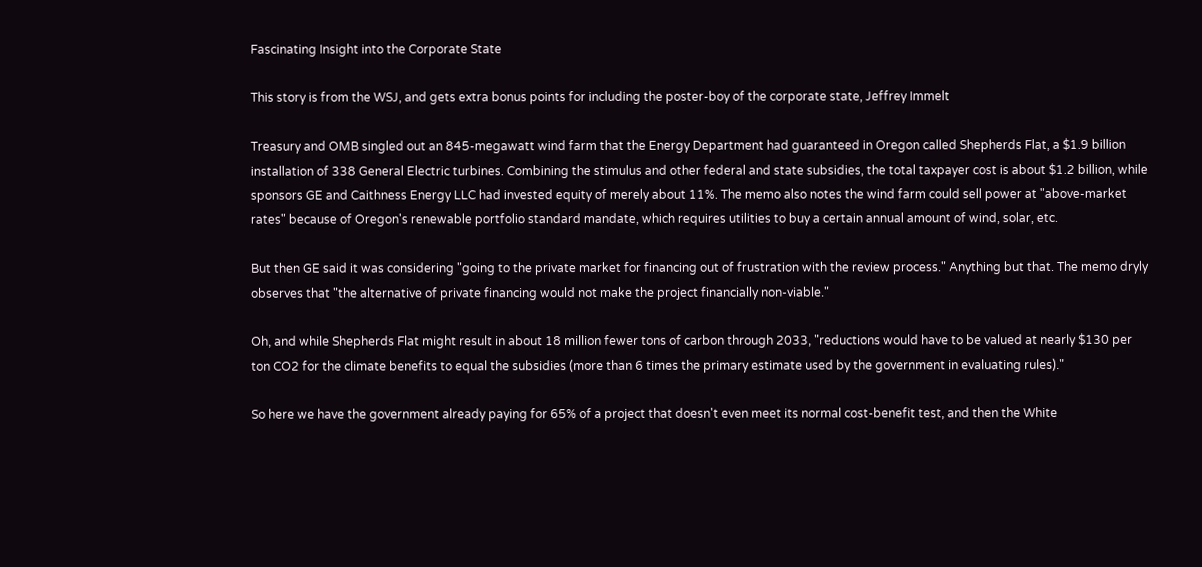Fascinating Insight into the Corporate State

This story is from the WSJ, and gets extra bonus points for including the poster-boy of the corporate state, Jeffrey Immelt

Treasury and OMB singled out an 845-megawatt wind farm that the Energy Department had guaranteed in Oregon called Shepherds Flat, a $1.9 billion installation of 338 General Electric turbines. Combining the stimulus and other federal and state subsidies, the total taxpayer cost is about $1.2 billion, while sponsors GE and Caithness Energy LLC had invested equity of merely about 11%. The memo also notes the wind farm could sell power at "above-market rates" because of Oregon's renewable portfolio standard mandate, which requires utilities to buy a certain annual amount of wind, solar, etc.

But then GE said it was considering "going to the private market for financing out of frustration with the review process." Anything but that. The memo dryly observes that "the alternative of private financing would not make the project financially non-viable."

Oh, and while Shepherds Flat might result in about 18 million fewer tons of carbon through 2033, "reductions would have to be valued at nearly $130 per ton CO2 for the climate benefits to equal the subsidies (more than 6 times the primary estimate used by the government in evaluating rules)."

So here we have the government already paying for 65% of a project that doesn't even meet its normal cost-benefit test, and then the White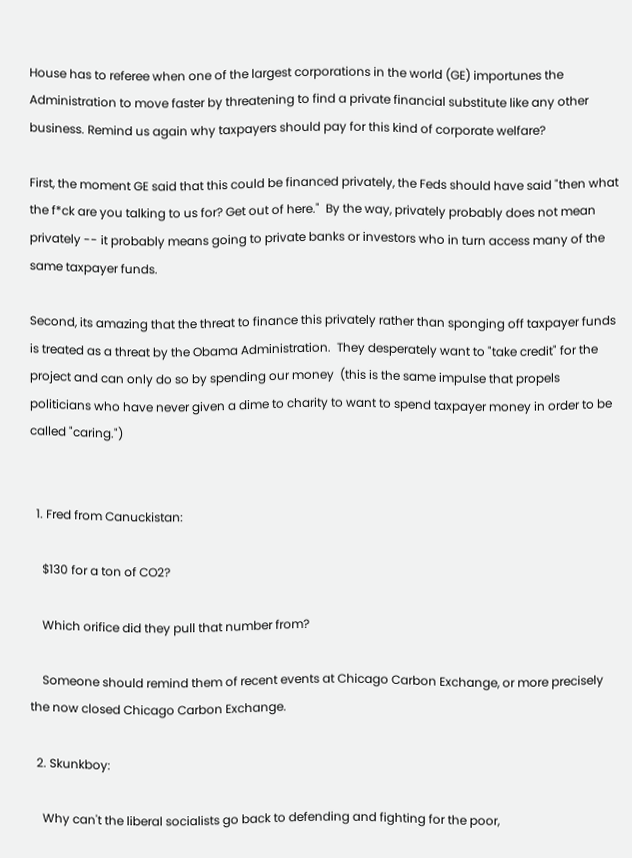House has to referee when one of the largest corporations in the world (GE) importunes the Administration to move faster by threatening to find a private financial substitute like any other business. Remind us again why taxpayers should pay for this kind of corporate welfare?

First, the moment GE said that this could be financed privately, the Feds should have said "then what the f*ck are you talking to us for? Get out of here."  By the way, privately probably does not mean privately -- it probably means going to private banks or investors who in turn access many of the same taxpayer funds.

Second, its amazing that the threat to finance this privately rather than sponging off taxpayer funds is treated as a threat by the Obama Administration.  They desperately want to "take credit" for the project and can only do so by spending our money  (this is the same impulse that propels politicians who have never given a dime to charity to want to spend taxpayer money in order to be called "caring.")


  1. Fred from Canuckistan:

    $130 for a ton of CO2?

    Which orifice did they pull that number from?

    Someone should remind them of recent events at Chicago Carbon Exchange, or more precisely the now closed Chicago Carbon Exchange.

  2. Skunkboy:

    Why can't the liberal socialists go back to defending and fighting for the poor,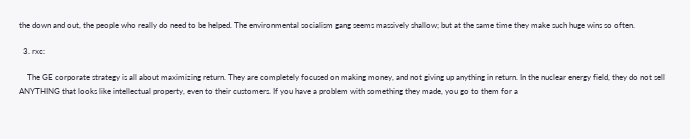the down and out, the people who really do need to be helped. The environmental socialism gang seems massively shallow; but at the same time they make such huge wins so often.

  3. rxc:

    The GE corporate strategy is all about maximizing return. They are completely focused on making money, and not giving up anything in return. In the nuclear energy field, they do not sell ANYTHING that looks like intellectual property, even to their customers. If you have a problem with something they made, you go to them for a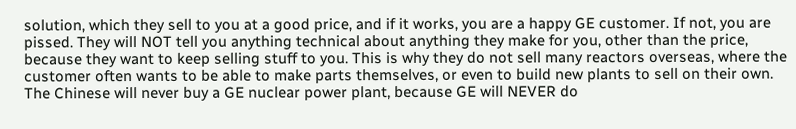solution, which they sell to you at a good price, and if it works, you are a happy GE customer. If not, you are pissed. They will NOT tell you anything technical about anything they make for you, other than the price, because they want to keep selling stuff to you. This is why they do not sell many reactors overseas, where the customer often wants to be able to make parts themselves, or even to build new plants to sell on their own. The Chinese will never buy a GE nuclear power plant, because GE will NEVER do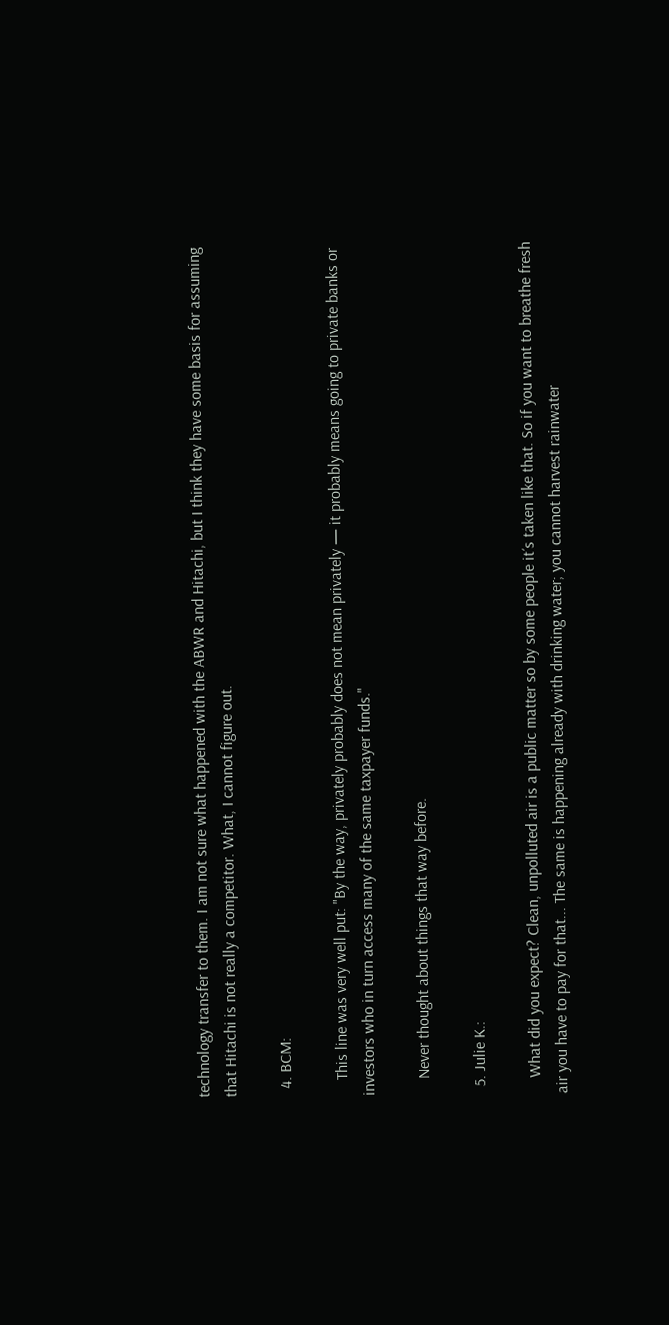technology transfer to them. I am not sure what happened with the ABWR and Hitachi, but I think they have some basis for assuming that Hitachi is not really a competitor. What, I cannot figure out.

  4. BCM:

    This line was very well put: "By the way, privately probably does not mean privately — it probably means going to private banks or investors who in turn access many of the same taxpayer funds."

    Never thought about things that way before.

  5. Julie K.:

    What did you expect? Clean, unpolluted air is a public matter so by some people it´s taken like that. So if you want to breathe fresh air you have to pay for that... The same is happening already with drinking water; you cannot harvest rainwater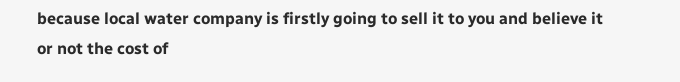because local water company is firstly going to sell it to you and believe it or not the cost of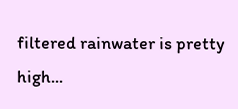filtered rainwater is pretty high...